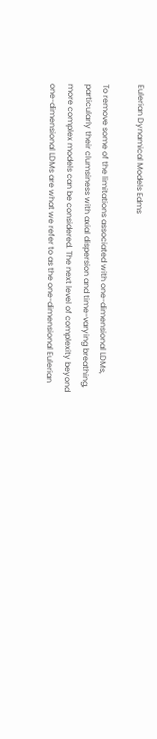Eulerian Dynamical Models Edms

To remove some of the limitations associated with one-dimensional LDMs, particularly their clumsiness with axial dispersion and time-varying breathing, more complex models can be considered. The next level of complexity beyond one-dimensional LDMs are what we refer to as the one-dimensional Eulerian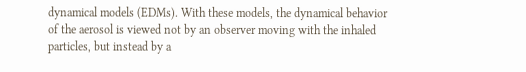dynamical models (EDMs). With these models, the dynamical behavior of the aerosol is viewed not by an observer moving with the inhaled particles, but instead by a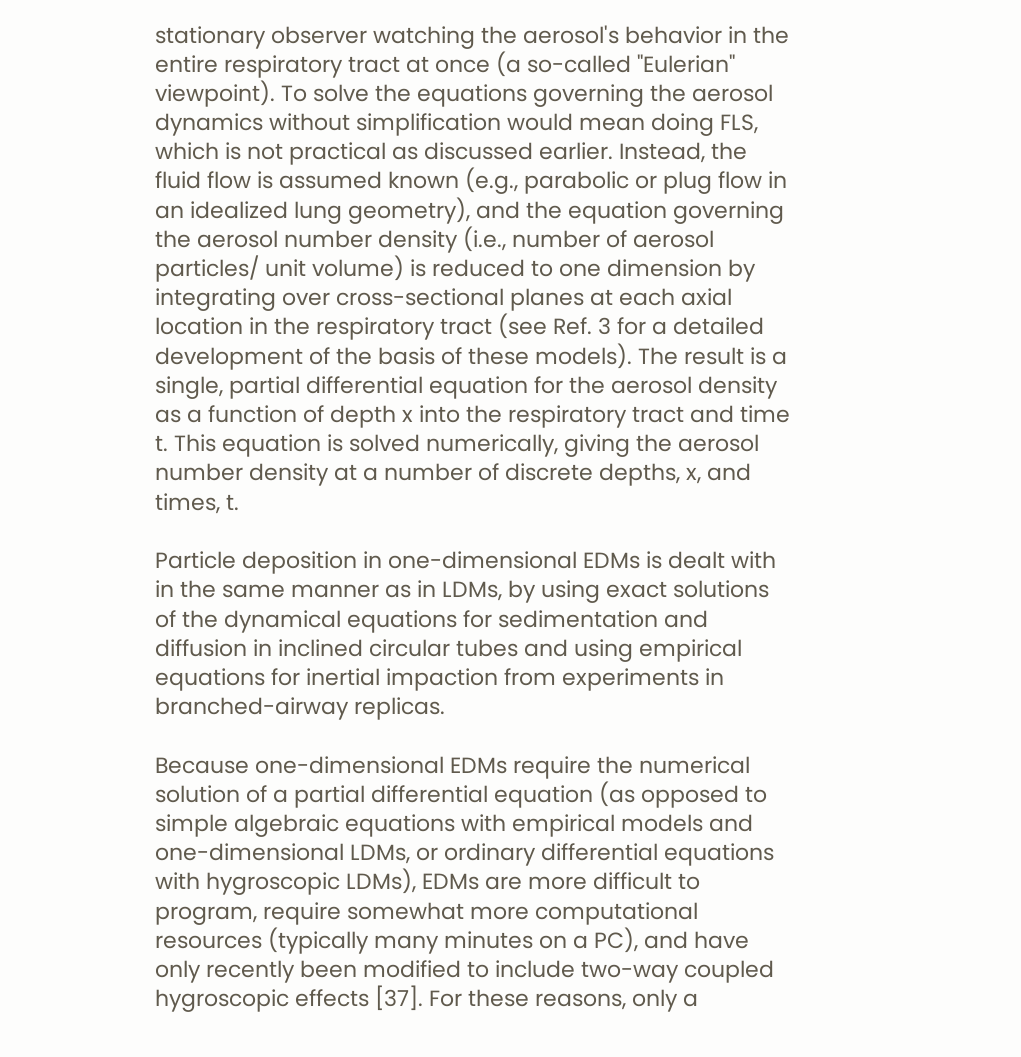stationary observer watching the aerosol's behavior in the entire respiratory tract at once (a so-called "Eulerian" viewpoint). To solve the equations governing the aerosol dynamics without simplification would mean doing FLS, which is not practical as discussed earlier. Instead, the fluid flow is assumed known (e.g., parabolic or plug flow in an idealized lung geometry), and the equation governing the aerosol number density (i.e., number of aerosol particles/ unit volume) is reduced to one dimension by integrating over cross-sectional planes at each axial location in the respiratory tract (see Ref. 3 for a detailed development of the basis of these models). The result is a single, partial differential equation for the aerosol density as a function of depth x into the respiratory tract and time t. This equation is solved numerically, giving the aerosol number density at a number of discrete depths, x, and times, t.

Particle deposition in one-dimensional EDMs is dealt with in the same manner as in LDMs, by using exact solutions of the dynamical equations for sedimentation and diffusion in inclined circular tubes and using empirical equations for inertial impaction from experiments in branched-airway replicas.

Because one-dimensional EDMs require the numerical solution of a partial differential equation (as opposed to simple algebraic equations with empirical models and one-dimensional LDMs, or ordinary differential equations with hygroscopic LDMs), EDMs are more difficult to program, require somewhat more computational resources (typically many minutes on a PC), and have only recently been modified to include two-way coupled hygroscopic effects [37]. For these reasons, only a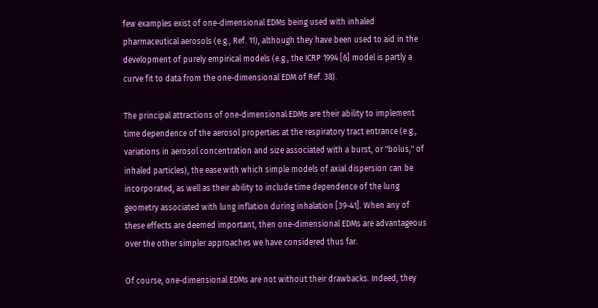few examples exist of one-dimensional EDMs being used with inhaled pharmaceutical aerosols (e.g., Ref. 11), although they have been used to aid in the development of purely empirical models (e.g., the ICRP 1994 [6] model is partly a curve fit to data from the one-dimensional EDM of Ref. 38).

The principal attractions of one-dimensional EDMs are their ability to implement time dependence of the aerosol properties at the respiratory tract entrance (e.g., variations in aerosol concentration and size associated with a burst, or "bolus," of inhaled particles), the ease with which simple models of axial dispersion can be incorporated, as well as their ability to include time dependence of the lung geometry associated with lung inflation during inhalation [39-41]. When any of these effects are deemed important, then one-dimensional EDMs are advantageous over the other simpler approaches we have considered thus far.

Of course, one-dimensional EDMs are not without their drawbacks. Indeed, they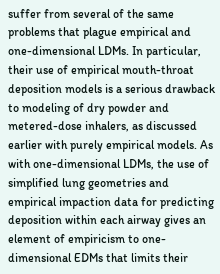suffer from several of the same problems that plague empirical and one-dimensional LDMs. In particular, their use of empirical mouth-throat deposition models is a serious drawback to modeling of dry powder and metered-dose inhalers, as discussed earlier with purely empirical models. As with one-dimensional LDMs, the use of simplified lung geometries and empirical impaction data for predicting deposition within each airway gives an element of empiricism to one-dimensional EDMs that limits their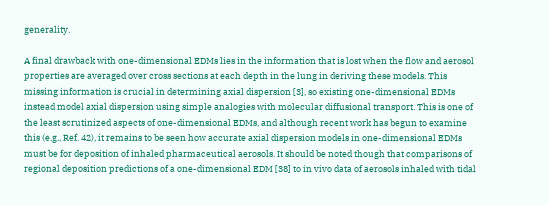generality.

A final drawback with one-dimensional EDMs lies in the information that is lost when the flow and aerosol properties are averaged over cross sections at each depth in the lung in deriving these models. This missing information is crucial in determining axial dispersion [3], so existing one-dimensional EDMs instead model axial dispersion using simple analogies with molecular diffusional transport. This is one of the least scrutinized aspects of one-dimensional EDMs, and although recent work has begun to examine this (e.g., Ref. 42), it remains to be seen how accurate axial dispersion models in one-dimensional EDMs must be for deposition of inhaled pharmaceutical aerosols. It should be noted though that comparisons of regional deposition predictions of a one-dimensional EDM [38] to in vivo data of aerosols inhaled with tidal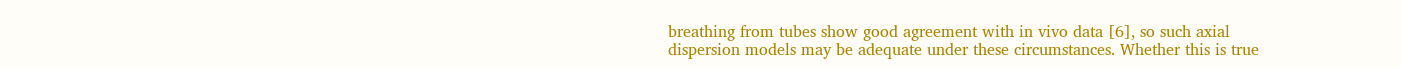breathing from tubes show good agreement with in vivo data [6], so such axial dispersion models may be adequate under these circumstances. Whether this is true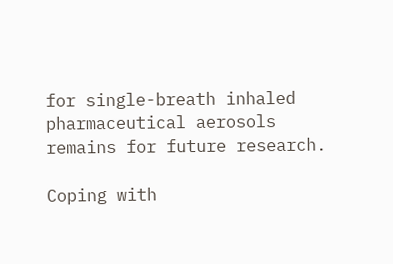for single-breath inhaled pharmaceutical aerosols remains for future research.

Coping with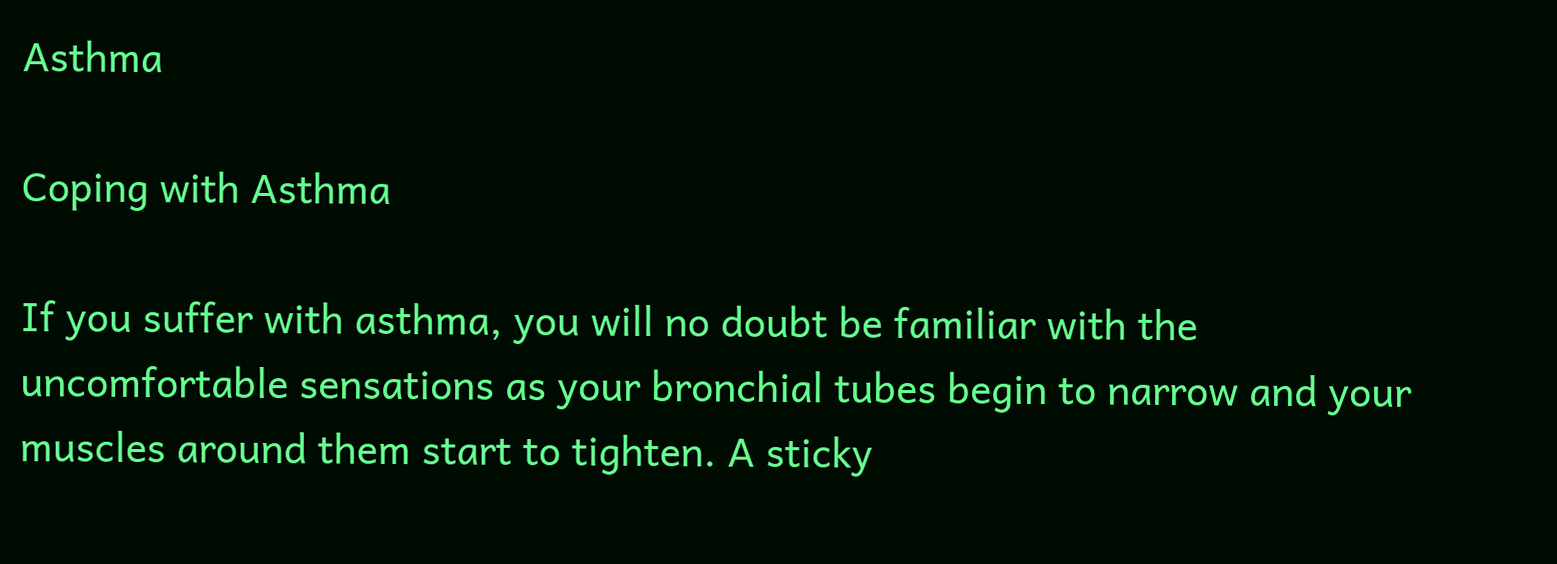Asthma

Coping with Asthma

If you suffer with asthma, you will no doubt be familiar with the uncomfortable sensations as your bronchial tubes begin to narrow and your muscles around them start to tighten. A sticky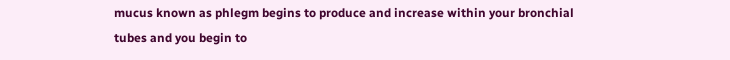mucus known as phlegm begins to produce and increase within your bronchial tubes and you begin to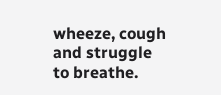wheeze, cough and struggle to breathe.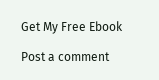Get My Free Ebook

Post a comment